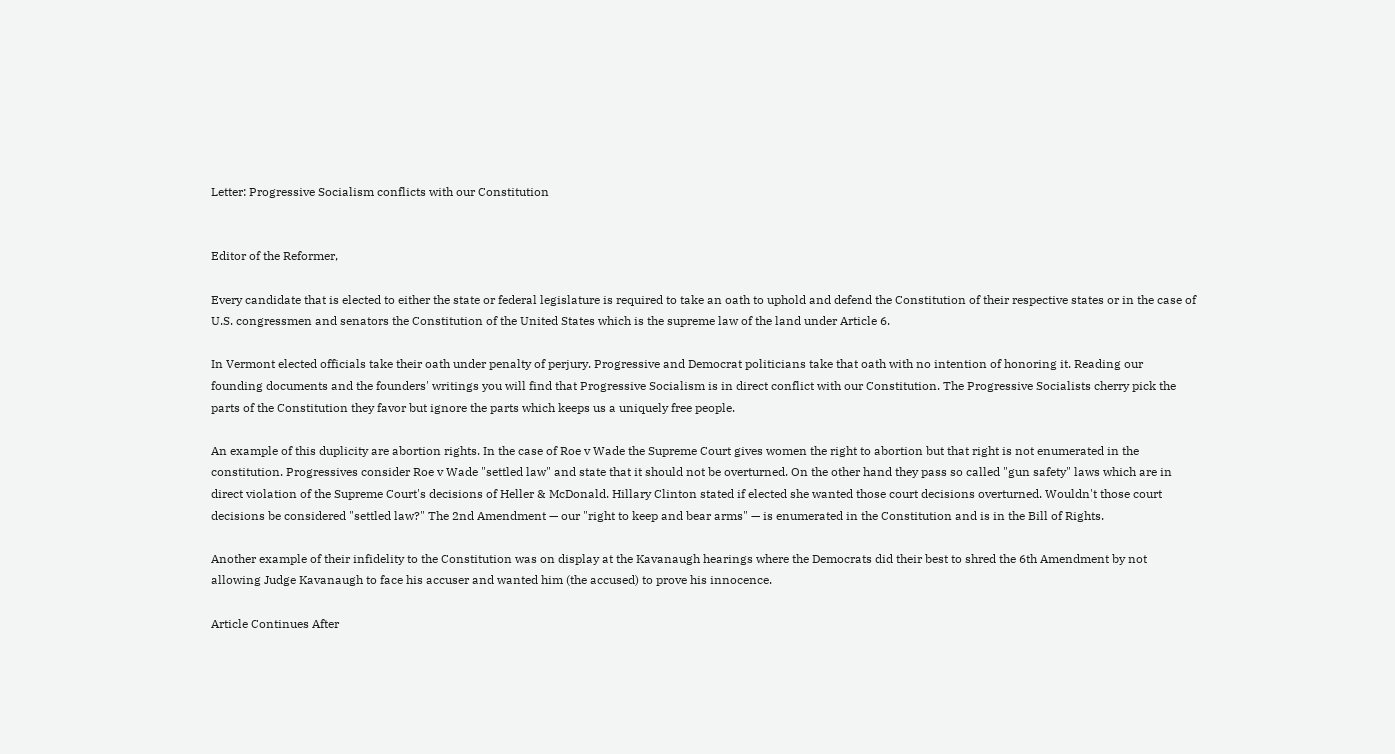Letter: Progressive Socialism conflicts with our Constitution


Editor of the Reformer,

Every candidate that is elected to either the state or federal legislature is required to take an oath to uphold and defend the Constitution of their respective states or in the case of U.S. congressmen and senators the Constitution of the United States which is the supreme law of the land under Article 6.

In Vermont elected officials take their oath under penalty of perjury. Progressive and Democrat politicians take that oath with no intention of honoring it. Reading our founding documents and the founders' writings you will find that Progressive Socialism is in direct conflict with our Constitution. The Progressive Socialists cherry pick the parts of the Constitution they favor but ignore the parts which keeps us a uniquely free people.

An example of this duplicity are abortion rights. In the case of Roe v Wade the Supreme Court gives women the right to abortion but that right is not enumerated in the constitution. Progressives consider Roe v Wade "settled law" and state that it should not be overturned. On the other hand they pass so called "gun safety" laws which are in direct violation of the Supreme Court's decisions of Heller & McDonald. Hillary Clinton stated if elected she wanted those court decisions overturned. Wouldn't those court decisions be considered "settled law?" The 2nd Amendment — our "right to keep and bear arms" — is enumerated in the Constitution and is in the Bill of Rights.

Another example of their infidelity to the Constitution was on display at the Kavanaugh hearings where the Democrats did their best to shred the 6th Amendment by not allowing Judge Kavanaugh to face his accuser and wanted him (the accused) to prove his innocence.

Article Continues After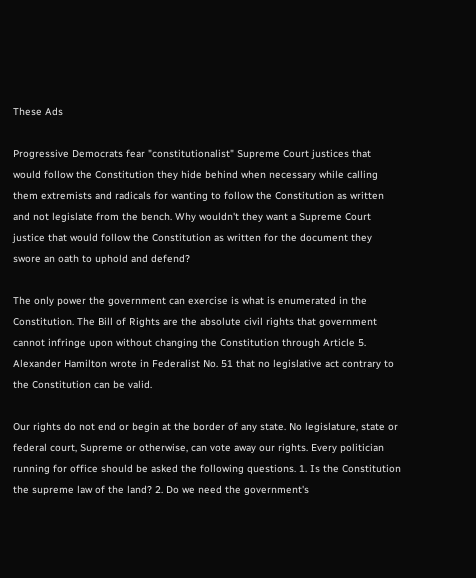These Ads

Progressive Democrats fear "constitutionalist" Supreme Court justices that would follow the Constitution they hide behind when necessary while calling them extremists and radicals for wanting to follow the Constitution as written and not legislate from the bench. Why wouldn't they want a Supreme Court justice that would follow the Constitution as written for the document they swore an oath to uphold and defend?

The only power the government can exercise is what is enumerated in the Constitution. The Bill of Rights are the absolute civil rights that government cannot infringe upon without changing the Constitution through Article 5. Alexander Hamilton wrote in Federalist No. 51 that no legislative act contrary to the Constitution can be valid.

Our rights do not end or begin at the border of any state. No legislature, state or federal court, Supreme or otherwise, can vote away our rights. Every politician running for office should be asked the following questions. 1. Is the Constitution the supreme law of the land? 2. Do we need the government's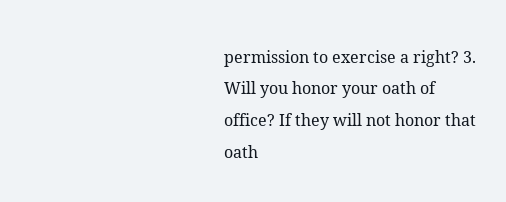permission to exercise a right? 3. Will you honor your oath of office? If they will not honor that oath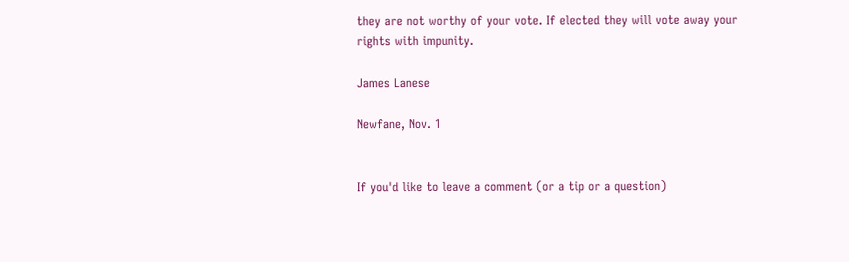they are not worthy of your vote. If elected they will vote away your rights with impunity.

James Lanese

Newfane, Nov. 1


If you'd like to leave a comment (or a tip or a question)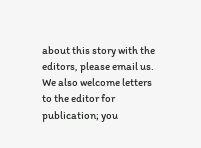about this story with the editors, please email us. We also welcome letters to the editor for publication; you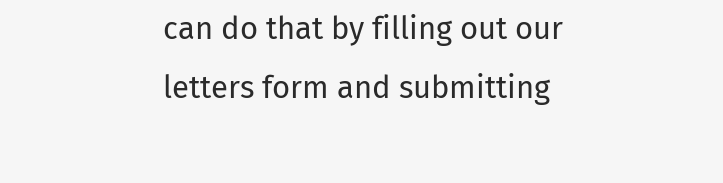can do that by filling out our letters form and submitting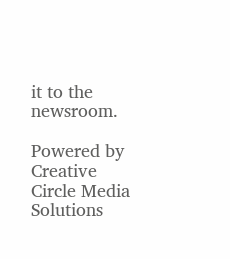it to the newsroom.

Powered by Creative Circle Media Solutions